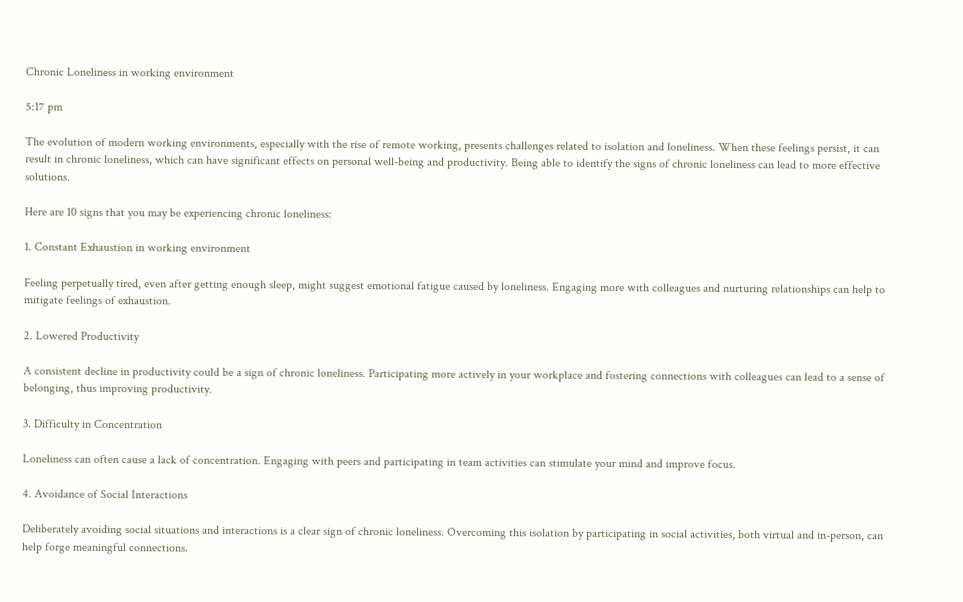Chronic Loneliness in working environment

5:17 pm

The evolution of modern working environments, especially with the rise of remote working, presents challenges related to isolation and loneliness. When these feelings persist, it can result in chronic loneliness, which can have significant effects on personal well-being and productivity. Being able to identify the signs of chronic loneliness can lead to more effective solutions.

Here are 10 signs that you may be experiencing chronic loneliness:

1. Constant Exhaustion in working environment

Feeling perpetually tired, even after getting enough sleep, might suggest emotional fatigue caused by loneliness. Engaging more with colleagues and nurturing relationships can help to mitigate feelings of exhaustion.

2. Lowered Productivity

A consistent decline in productivity could be a sign of chronic loneliness. Participating more actively in your workplace and fostering connections with colleagues can lead to a sense of belonging, thus improving productivity.

3. Difficulty in Concentration

Loneliness can often cause a lack of concentration. Engaging with peers and participating in team activities can stimulate your mind and improve focus.

4. Avoidance of Social Interactions

Deliberately avoiding social situations and interactions is a clear sign of chronic loneliness. Overcoming this isolation by participating in social activities, both virtual and in-person, can help forge meaningful connections.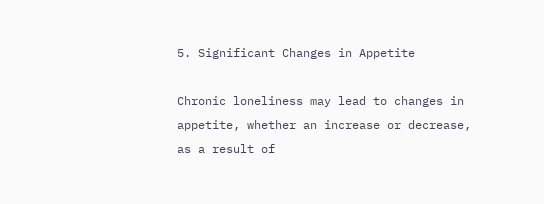5. Significant Changes in Appetite

Chronic loneliness may lead to changes in appetite, whether an increase or decrease, as a result of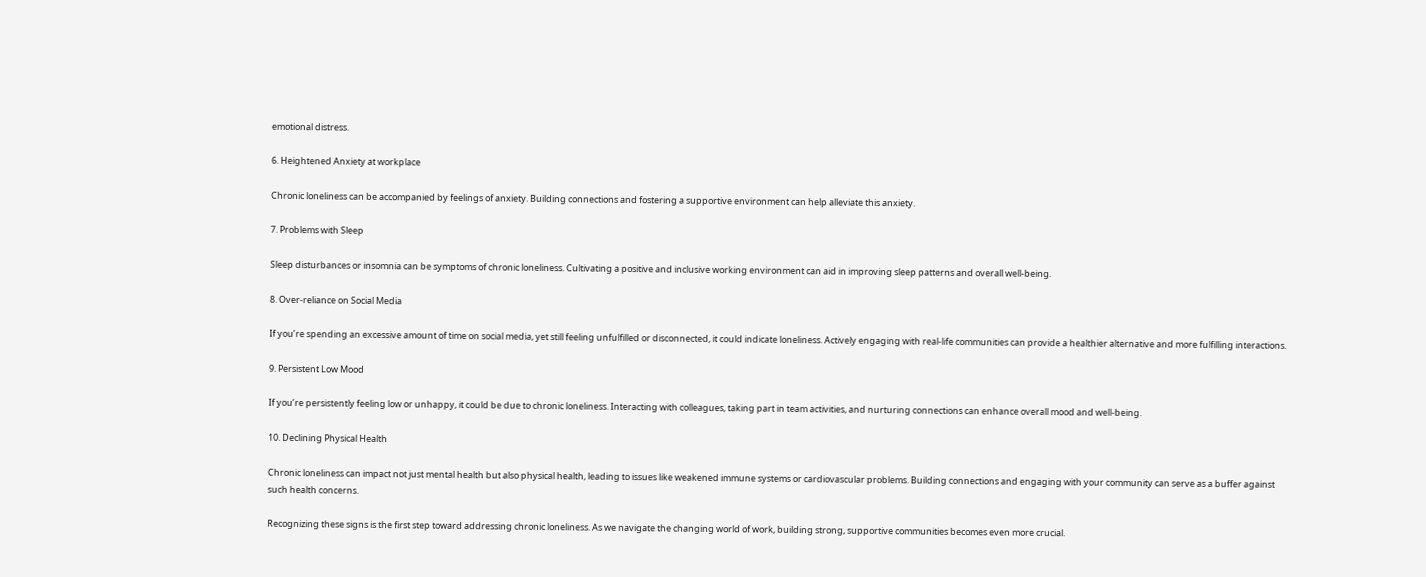emotional distress.

6. Heightened Anxiety at workplace

Chronic loneliness can be accompanied by feelings of anxiety. Building connections and fostering a supportive environment can help alleviate this anxiety.

7. Problems with Sleep

Sleep disturbances or insomnia can be symptoms of chronic loneliness. Cultivating a positive and inclusive working environment can aid in improving sleep patterns and overall well-being.

8. Over-reliance on Social Media

If you’re spending an excessive amount of time on social media, yet still feeling unfulfilled or disconnected, it could indicate loneliness. Actively engaging with real-life communities can provide a healthier alternative and more fulfilling interactions.

9. Persistent Low Mood

If you’re persistently feeling low or unhappy, it could be due to chronic loneliness. Interacting with colleagues, taking part in team activities, and nurturing connections can enhance overall mood and well-being.

10. Declining Physical Health

Chronic loneliness can impact not just mental health but also physical health, leading to issues like weakened immune systems or cardiovascular problems. Building connections and engaging with your community can serve as a buffer against such health concerns.

Recognizing these signs is the first step toward addressing chronic loneliness. As we navigate the changing world of work, building strong, supportive communities becomes even more crucial.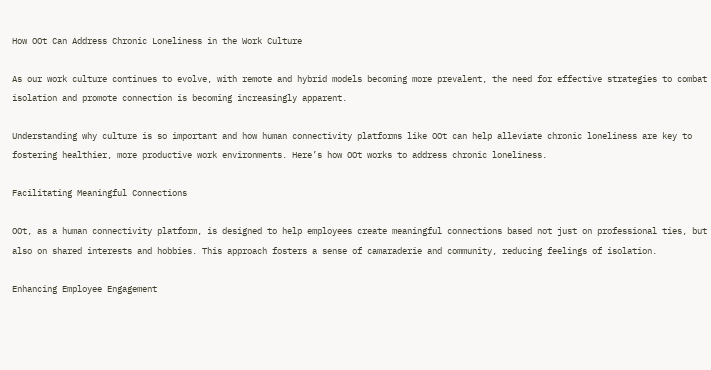How OOt Can Address Chronic Loneliness in the Work Culture

As our work culture continues to evolve, with remote and hybrid models becoming more prevalent, the need for effective strategies to combat isolation and promote connection is becoming increasingly apparent.

Understanding why culture is so important and how human connectivity platforms like OOt can help alleviate chronic loneliness are key to fostering healthier, more productive work environments. Here’s how OOt works to address chronic loneliness.

Facilitating Meaningful Connections

OOt, as a human connectivity platform, is designed to help employees create meaningful connections based not just on professional ties, but also on shared interests and hobbies. This approach fosters a sense of camaraderie and community, reducing feelings of isolation.

Enhancing Employee Engagement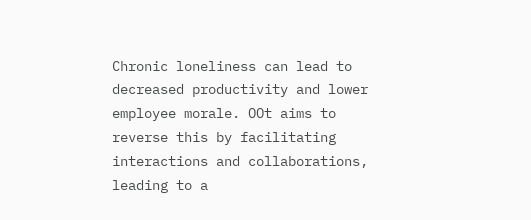Chronic loneliness can lead to decreased productivity and lower employee morale. OOt aims to reverse this by facilitating interactions and collaborations, leading to a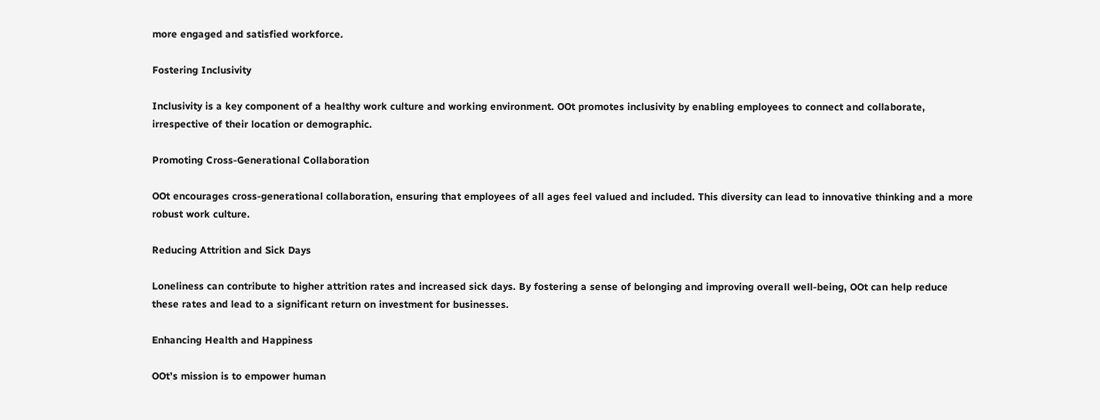more engaged and satisfied workforce.

Fostering Inclusivity

Inclusivity is a key component of a healthy work culture and working environment. OOt promotes inclusivity by enabling employees to connect and collaborate, irrespective of their location or demographic.

Promoting Cross-Generational Collaboration

OOt encourages cross-generational collaboration, ensuring that employees of all ages feel valued and included. This diversity can lead to innovative thinking and a more robust work culture.

Reducing Attrition and Sick Days

Loneliness can contribute to higher attrition rates and increased sick days. By fostering a sense of belonging and improving overall well-being, OOt can help reduce these rates and lead to a significant return on investment for businesses.

Enhancing Health and Happiness

OOt’s mission is to empower human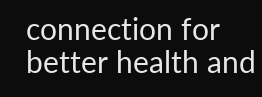connection for better health and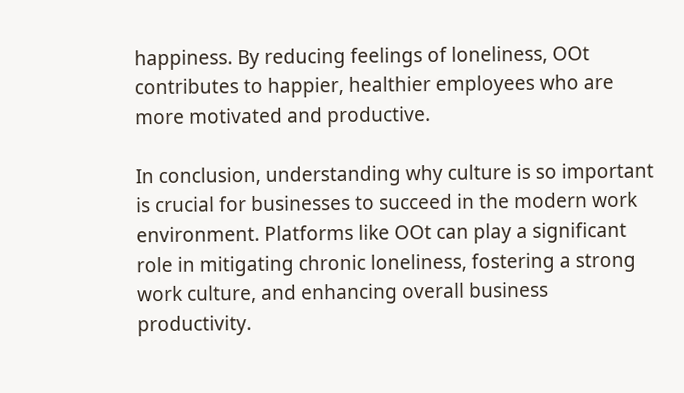happiness. By reducing feelings of loneliness, OOt contributes to happier, healthier employees who are more motivated and productive.

In conclusion, understanding why culture is so important is crucial for businesses to succeed in the modern work environment. Platforms like OOt can play a significant role in mitigating chronic loneliness, fostering a strong work culture, and enhancing overall business productivity.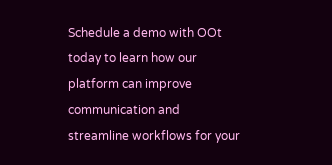Schedule a demo with OOt today to learn how our platform can improve communication and streamline workflows for your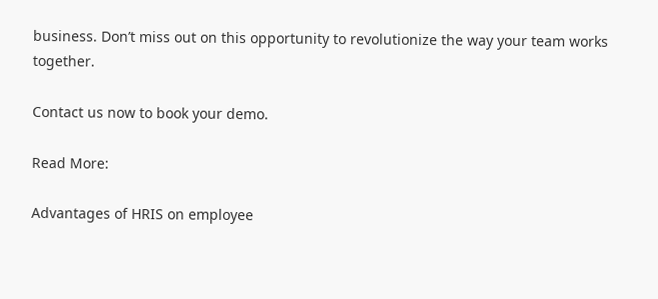business. Don’t miss out on this opportunity to revolutionize the way your team works together.

Contact us now to book your demo.

Read More:

Advantages of HRIS on employee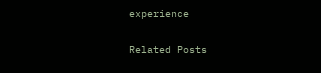experience

Related Posts